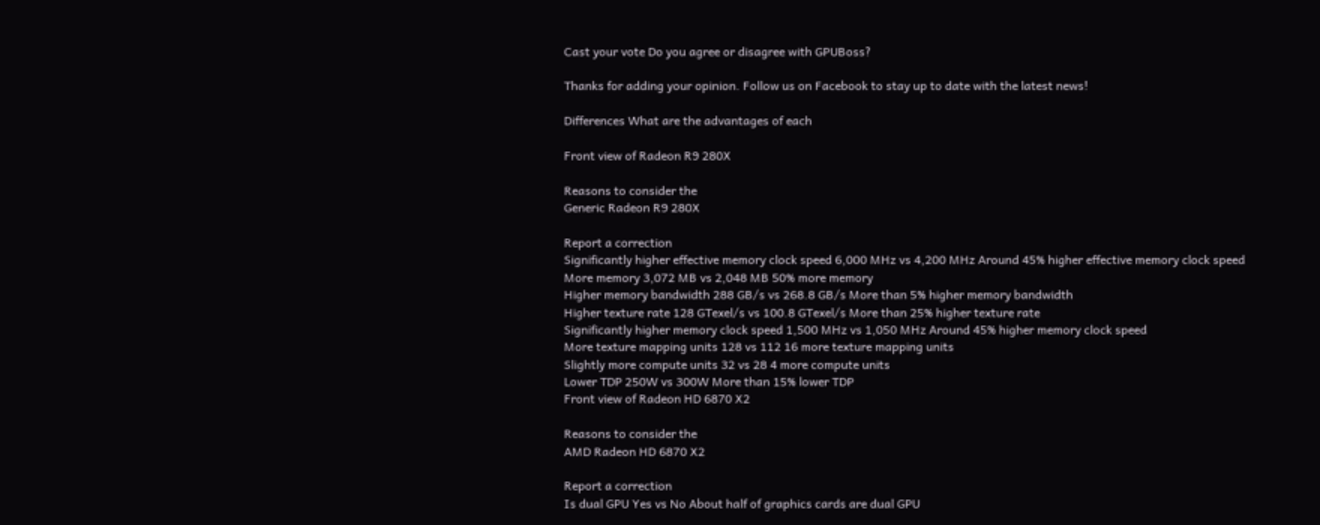Cast your vote Do you agree or disagree with GPUBoss?

Thanks for adding your opinion. Follow us on Facebook to stay up to date with the latest news!

Differences What are the advantages of each

Front view of Radeon R9 280X

Reasons to consider the
Generic Radeon R9 280X

Report a correction
Significantly higher effective memory clock speed 6,000 MHz vs 4,200 MHz Around 45% higher effective memory clock speed
More memory 3,072 MB vs 2,048 MB 50% more memory
Higher memory bandwidth 288 GB/s vs 268.8 GB/s More than 5% higher memory bandwidth
Higher texture rate 128 GTexel/s vs 100.8 GTexel/s More than 25% higher texture rate
Significantly higher memory clock speed 1,500 MHz vs 1,050 MHz Around 45% higher memory clock speed
More texture mapping units 128 vs 112 16 more texture mapping units
Slightly more compute units 32 vs 28 4 more compute units
Lower TDP 250W vs 300W More than 15% lower TDP
Front view of Radeon HD 6870 X2

Reasons to consider the
AMD Radeon HD 6870 X2

Report a correction
Is dual GPU Yes vs No About half of graphics cards are dual GPU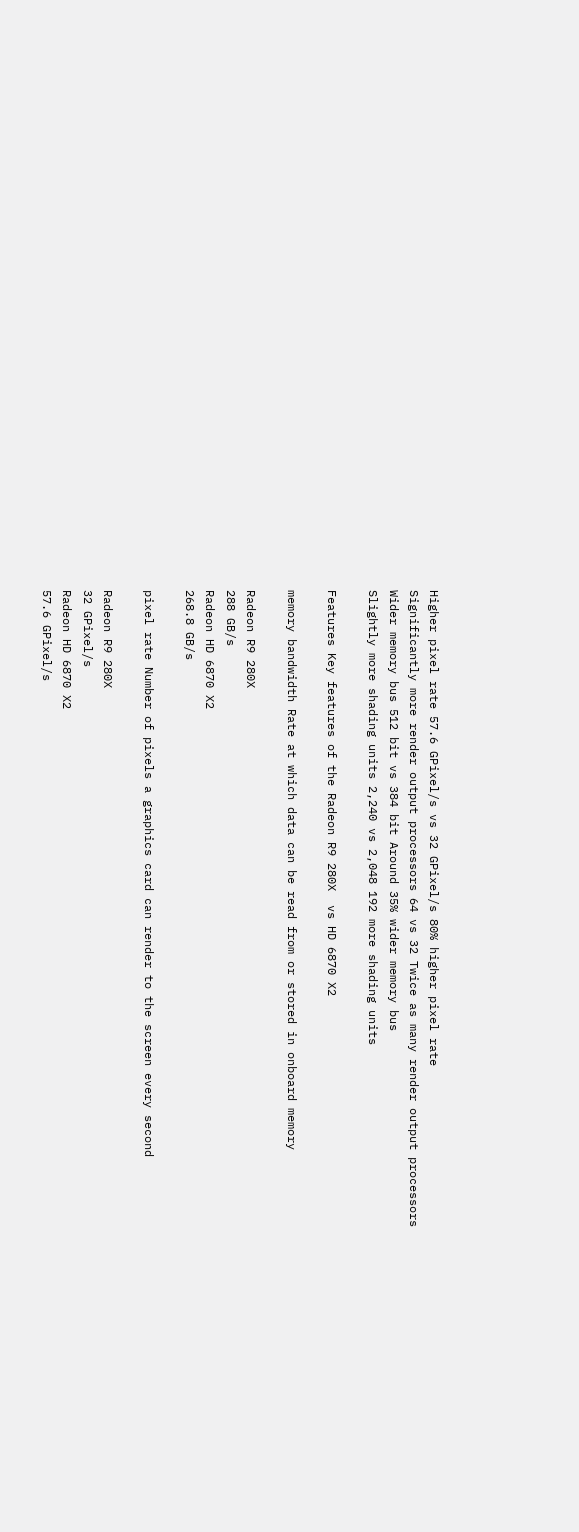Higher pixel rate 57.6 GPixel/s vs 32 GPixel/s 80% higher pixel rate
Significantly more render output processors 64 vs 32 Twice as many render output processors
Wider memory bus 512 bit vs 384 bit Around 35% wider memory bus
Slightly more shading units 2,240 vs 2,048 192 more shading units

Features Key features of the Radeon R9 280X  vs HD 6870 X2

memory bandwidth Rate at which data can be read from or stored in onboard memory

Radeon R9 280X
288 GB/s
Radeon HD 6870 X2
268.8 GB/s

pixel rate Number of pixels a graphics card can render to the screen every second

Radeon R9 280X
32 GPixel/s
Radeon HD 6870 X2
57.6 GPixel/s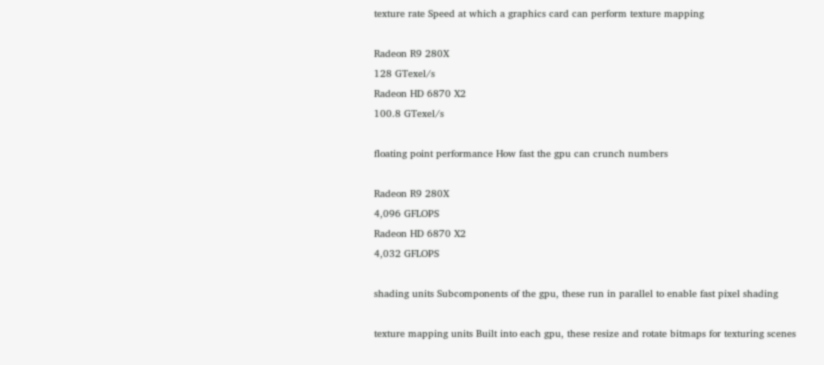texture rate Speed at which a graphics card can perform texture mapping

Radeon R9 280X
128 GTexel/s
Radeon HD 6870 X2
100.8 GTexel/s

floating point performance How fast the gpu can crunch numbers

Radeon R9 280X
4,096 GFLOPS
Radeon HD 6870 X2
4,032 GFLOPS

shading units Subcomponents of the gpu, these run in parallel to enable fast pixel shading

texture mapping units Built into each gpu, these resize and rotate bitmaps for texturing scenes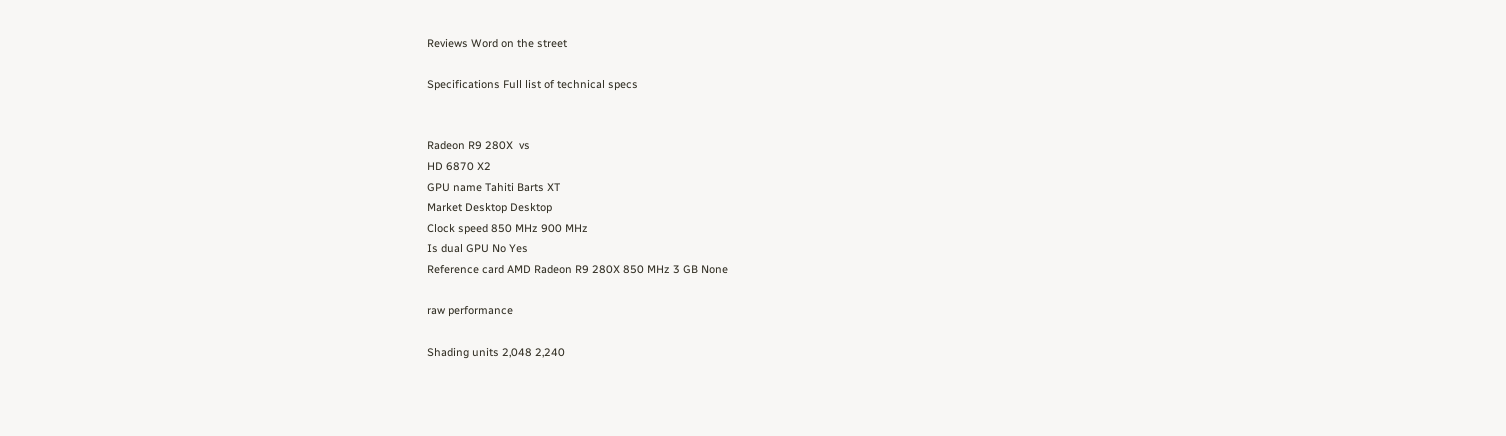Reviews Word on the street

Specifications Full list of technical specs


Radeon R9 280X  vs
HD 6870 X2
GPU name Tahiti Barts XT
Market Desktop Desktop
Clock speed 850 MHz 900 MHz
Is dual GPU No Yes
Reference card AMD Radeon R9 280X 850 MHz 3 GB None

raw performance

Shading units 2,048 2,240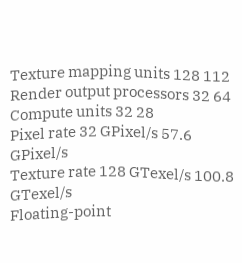Texture mapping units 128 112
Render output processors 32 64
Compute units 32 28
Pixel rate 32 GPixel/s 57.6 GPixel/s
Texture rate 128 GTexel/s 100.8 GTexel/s
Floating-point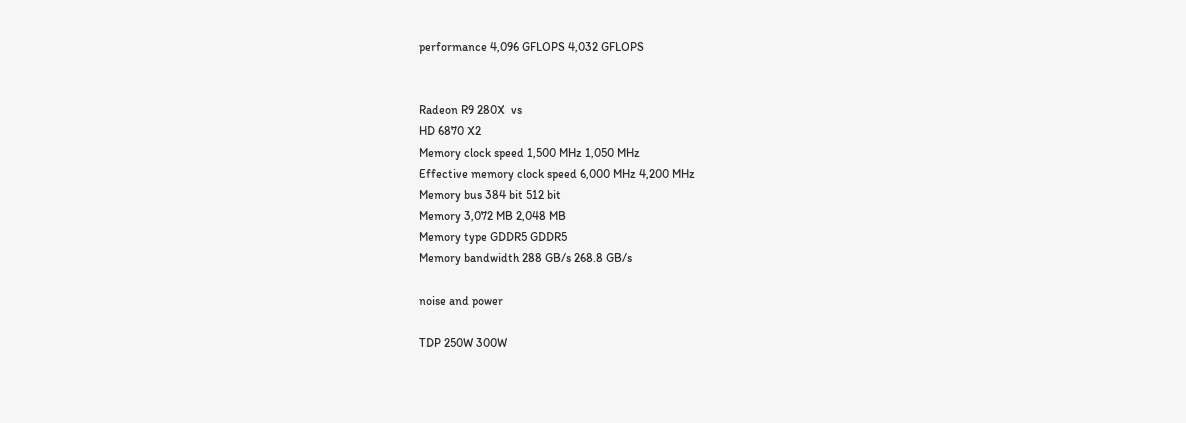performance 4,096 GFLOPS 4,032 GFLOPS


Radeon R9 280X  vs
HD 6870 X2
Memory clock speed 1,500 MHz 1,050 MHz
Effective memory clock speed 6,000 MHz 4,200 MHz
Memory bus 384 bit 512 bit
Memory 3,072 MB 2,048 MB
Memory type GDDR5 GDDR5
Memory bandwidth 288 GB/s 268.8 GB/s

noise and power

TDP 250W 300W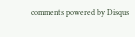comments powered by Disqus